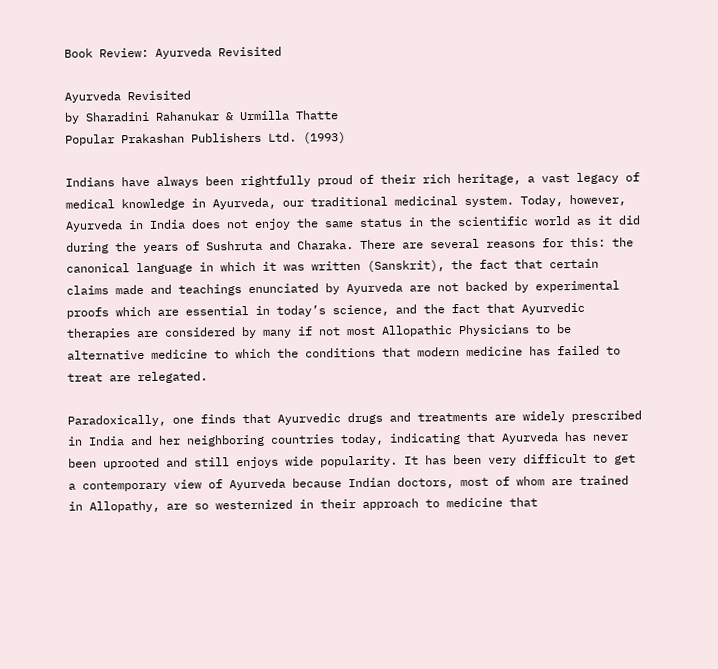Book Review: Ayurveda Revisited

Ayurveda Revisited
by Sharadini Rahanukar & Urmilla Thatte
Popular Prakashan Publishers Ltd. (1993)

Indians have always been rightfully proud of their rich heritage, a vast legacy of medical knowledge in Ayurveda, our traditional medicinal system. Today, however, Ayurveda in India does not enjoy the same status in the scientific world as it did during the years of Sushruta and Charaka. There are several reasons for this: the canonical language in which it was written (Sanskrit), the fact that certain claims made and teachings enunciated by Ayurveda are not backed by experimental proofs which are essential in today’s science, and the fact that Ayurvedic therapies are considered by many if not most Allopathic Physicians to be alternative medicine to which the conditions that modern medicine has failed to treat are relegated.

Paradoxically, one finds that Ayurvedic drugs and treatments are widely prescribed in India and her neighboring countries today, indicating that Ayurveda has never been uprooted and still enjoys wide popularity. It has been very difficult to get a contemporary view of Ayurveda because Indian doctors, most of whom are trained in Allopathy, are so westernized in their approach to medicine that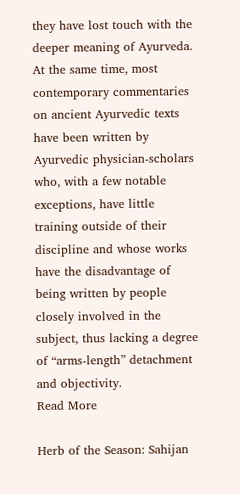they have lost touch with the deeper meaning of Ayurveda. At the same time, most contemporary commentaries on ancient Ayurvedic texts have been written by Ayurvedic physician-scholars who, with a few notable exceptions, have little training outside of their discipline and whose works have the disadvantage of being written by people closely involved in the subject, thus lacking a degree of “arms-length” detachment and objectivity.
Read More

Herb of the Season: Sahijan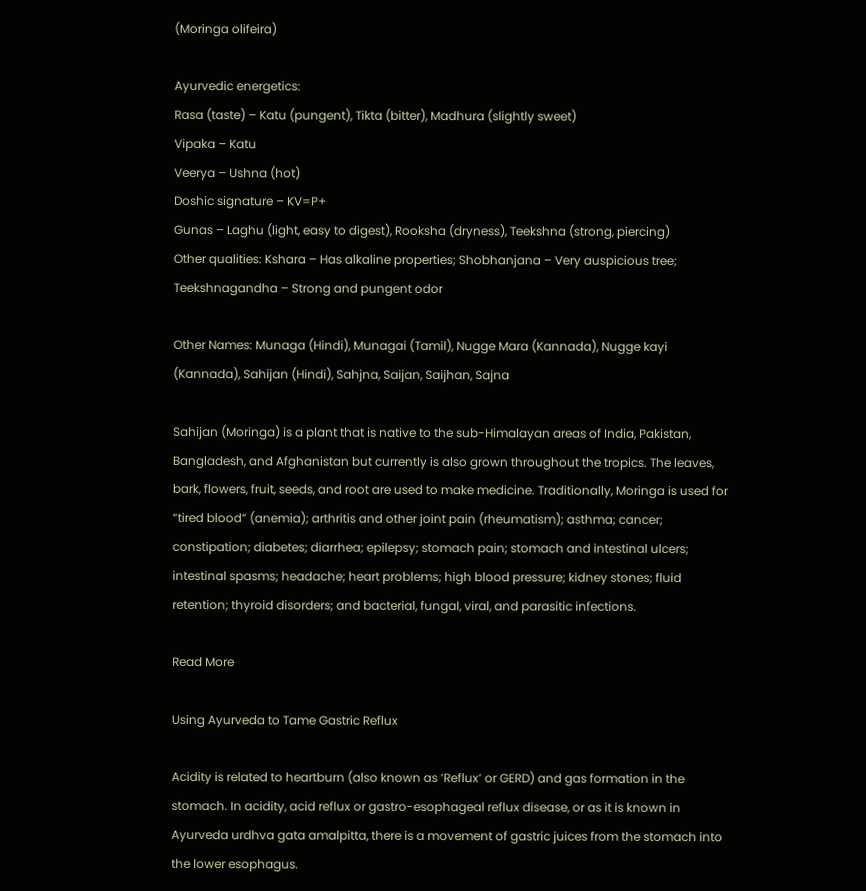(Moringa olifeira)

Ayurvedic energetics:
Rasa (taste) – Katu (pungent), Tikta (bitter), Madhura (slightly sweet)
Vipaka – Katu
Veerya – Ushna (hot)
Doshic signature – KV=P+
Gunas – Laghu (light, easy to digest), Rooksha (dryness), Teekshna (strong, piercing)
Other qualities: Kshara – Has alkaline properties; Shobhanjana – Very auspicious tree; Teekshnagandha – Strong and pungent odor

Other Names: Munaga (Hindi), Munagai (Tamil), Nugge Mara (Kannada), Nugge kayi (Kannada), Sahijan (Hindi), Sahjna, Saijan, Saijhan, Sajna

Sahijan (Moringa) is a plant that is native to the sub-Himalayan areas of India, Pakistan, Bangladesh, and Afghanistan but currently is also grown throughout the tropics. The leaves, bark, flowers, fruit, seeds, and root are used to make medicine. Traditionally, Moringa is used for “tired blood” (anemia); arthritis and other joint pain (rheumatism); asthma; cancer; constipation; diabetes; diarrhea; epilepsy; stomach pain; stomach and intestinal ulcers; intestinal spasms; headache; heart problems; high blood pressure; kidney stones; fluid retention; thyroid disorders; and bacterial, fungal, viral, and parasitic infections.

Read More

Using Ayurveda to Tame Gastric Reflux

Acidity is related to heartburn (also known as ‘Reflux’ or GERD) and gas formation in the stomach. In acidity, acid reflux or gastro-esophageal reflux disease, or as it is known in Ayurveda urdhva gata amalpitta, there is a movement of gastric juices from the stomach into the lower esophagus.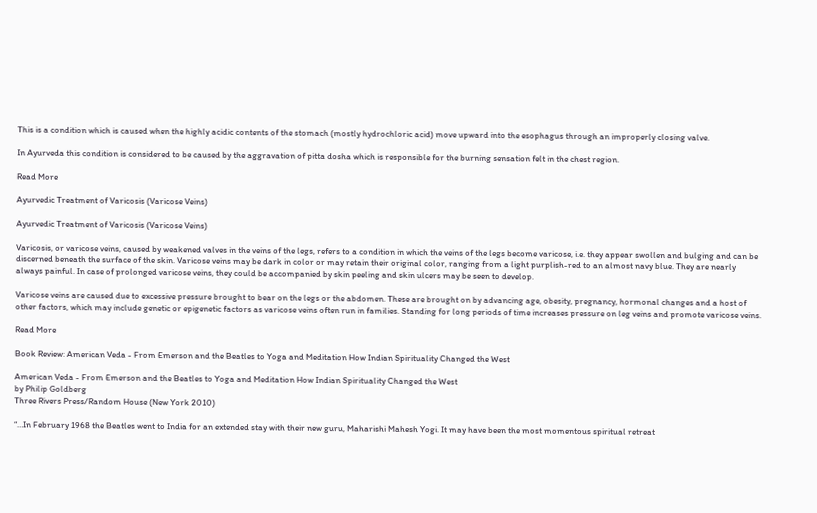This is a condition which is caused when the highly acidic contents of the stomach (mostly hydrochloric acid) move upward into the esophagus through an improperly closing valve.

In Ayurveda this condition is considered to be caused by the aggravation of pitta dosha which is responsible for the burning sensation felt in the chest region.

Read More

Ayurvedic Treatment of Varicosis (Varicose Veins)

Ayurvedic Treatment of Varicosis (Varicose Veins)

Varicosis, or varicose veins, caused by weakened valves in the veins of the legs, refers to a condition in which the veins of the legs become varicose, i.e. they appear swollen and bulging and can be discerned beneath the surface of the skin. Varicose veins may be dark in color or may retain their original color, ranging from a light purplish-red to an almost navy blue. They are nearly always painful. In case of prolonged varicose veins, they could be accompanied by skin peeling and skin ulcers may be seen to develop.

Varicose veins are caused due to excessive pressure brought to bear on the legs or the abdomen. These are brought on by advancing age, obesity, pregnancy, hormonal changes and a host of other factors, which may include genetic or epigenetic factors as varicose veins often run in families. Standing for long periods of time increases pressure on leg veins and promote varicose veins.

Read More

Book Review: American Veda - From Emerson and the Beatles to Yoga and Meditation How Indian Spirituality Changed the West

American Veda - From Emerson and the Beatles to Yoga and Meditation How Indian Spirituality Changed the West
by Philip Goldberg
Three Rivers Press/Random House (New York 2010)

“…In February 1968 the Beatles went to India for an extended stay with their new guru, Maharishi Mahesh Yogi. It may have been the most momentous spiritual retreat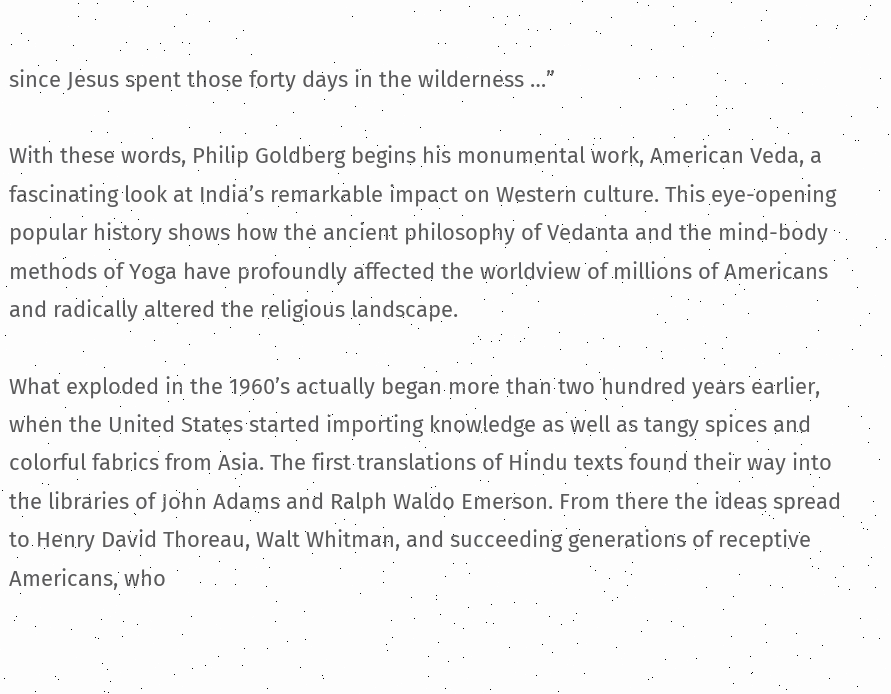since Jesus spent those forty days in the wilderness …”

With these words, Philip Goldberg begins his monumental work, American Veda, a fascinating look at India’s remarkable impact on Western culture. This eye-opening popular history shows how the ancient philosophy of Vedanta and the mind-body methods of Yoga have profoundly affected the worldview of millions of Americans and radically altered the religious landscape.

What exploded in the 1960’s actually began more than two hundred years earlier, when the United States started importing knowledge as well as tangy spices and colorful fabrics from Asia. The first translations of Hindu texts found their way into the libraries of John Adams and Ralph Waldo Emerson. From there the ideas spread to Henry David Thoreau, Walt Whitman, and succeeding generations of receptive Americans, who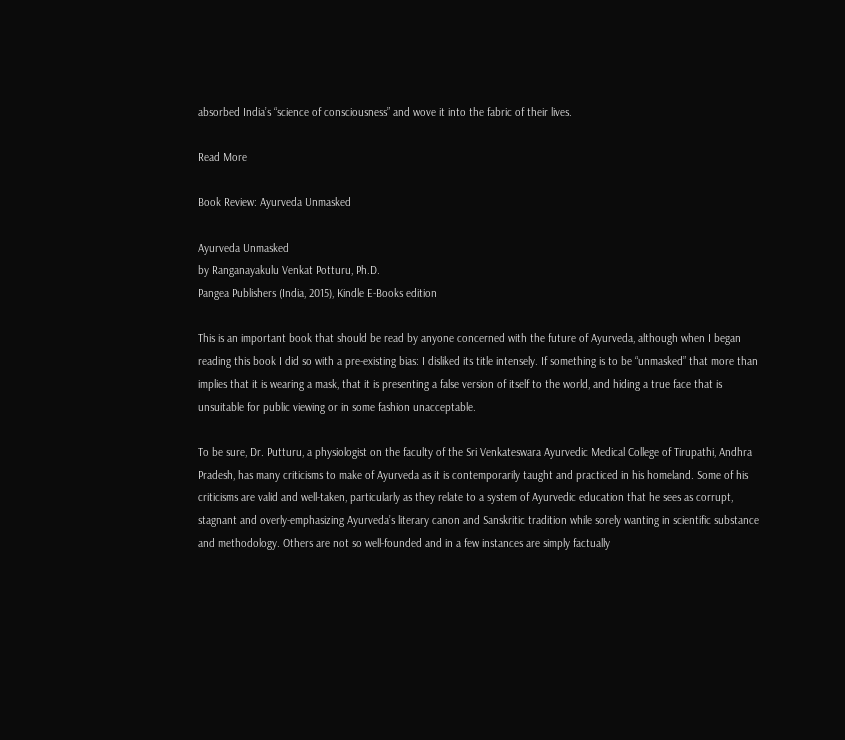absorbed India’s “science of consciousness” and wove it into the fabric of their lives.

Read More

Book Review: Ayurveda Unmasked

Ayurveda Unmasked
by Ranganayakulu Venkat Potturu, Ph.D.
Pangea Publishers (India, 2015), Kindle E-Books edition

This is an important book that should be read by anyone concerned with the future of Ayurveda, although when I began reading this book I did so with a pre-existing bias: I disliked its title intensely. If something is to be “unmasked” that more than implies that it is wearing a mask, that it is presenting a false version of itself to the world, and hiding a true face that is unsuitable for public viewing or in some fashion unacceptable.

To be sure, Dr. Putturu, a physiologist on the faculty of the Sri Venkateswara Ayurvedic Medical College of Tirupathi, Andhra Pradesh, has many criticisms to make of Ayurveda as it is contemporarily taught and practiced in his homeland. Some of his criticisms are valid and well-taken, particularly as they relate to a system of Ayurvedic education that he sees as corrupt, stagnant and overly-emphasizing Ayurveda’s literary canon and Sanskritic tradition while sorely wanting in scientific substance and methodology. Others are not so well-founded and in a few instances are simply factually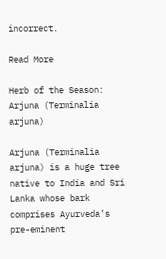incorrect.

Read More

Herb of the Season: Arjuna (Terminalia arjuna)

Arjuna (Terminalia arjuna) is a huge tree native to India and Sri Lanka whose bark comprises Ayurveda’s pre-eminent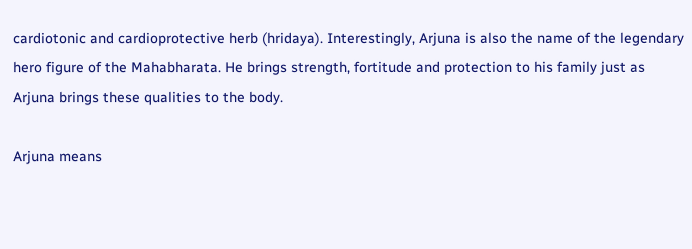cardiotonic and cardioprotective herb (hridaya). Interestingly, Arjuna is also the name of the legendary hero figure of the Mahabharata. He brings strength, fortitude and protection to his family just as Arjuna brings these qualities to the body.

Arjuna means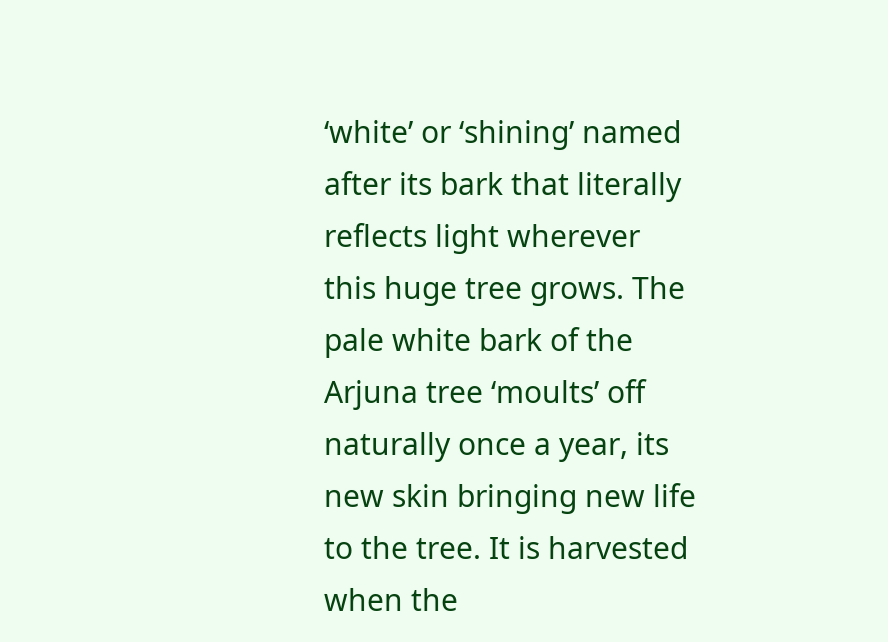‘white’ or ‘shining’ named after its bark that literally reflects light wherever this huge tree grows. The pale white bark of the Arjuna tree ‘moults’ off naturally once a year, its new skin bringing new life to the tree. It is harvested when the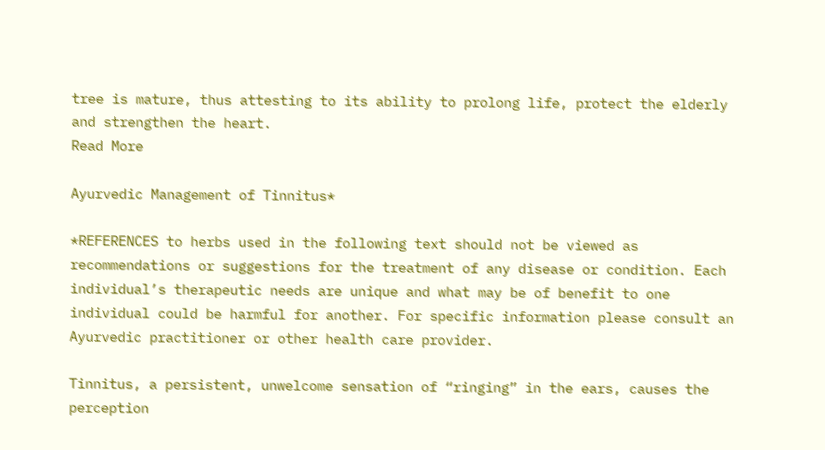tree is mature, thus attesting to its ability to prolong life, protect the elderly and strengthen the heart.
Read More

Ayurvedic Management of Tinnitus*

*REFERENCES to herbs used in the following text should not be viewed as recommendations or suggestions for the treatment of any disease or condition. Each individual’s therapeutic needs are unique and what may be of benefit to one individual could be harmful for another. For specific information please consult an Ayurvedic practitioner or other health care provider.

Tinnitus, a persistent, unwelcome sensation of “ringing” in the ears, causes the perception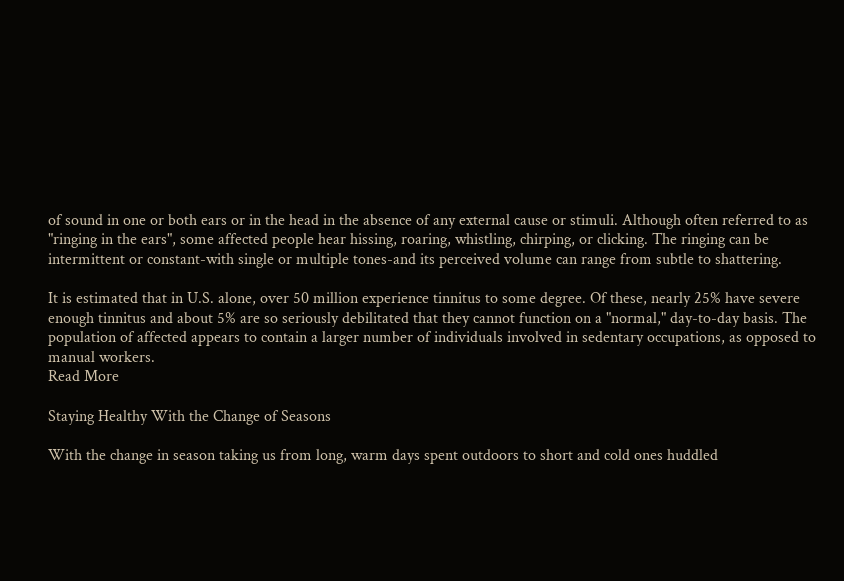of sound in one or both ears or in the head in the absence of any external cause or stimuli. Although often referred to as "ringing in the ears", some affected people hear hissing, roaring, whistling, chirping, or clicking. The ringing can be intermittent or constant-with single or multiple tones-and its perceived volume can range from subtle to shattering.

It is estimated that in U.S. alone, over 50 million experience tinnitus to some degree. Of these, nearly 25% have severe enough tinnitus and about 5% are so seriously debilitated that they cannot function on a "normal," day-to-day basis. The population of affected appears to contain a larger number of individuals involved in sedentary occupations, as opposed to manual workers.
Read More

Staying Healthy With the Change of Seasons

With the change in season taking us from long, warm days spent outdoors to short and cold ones huddled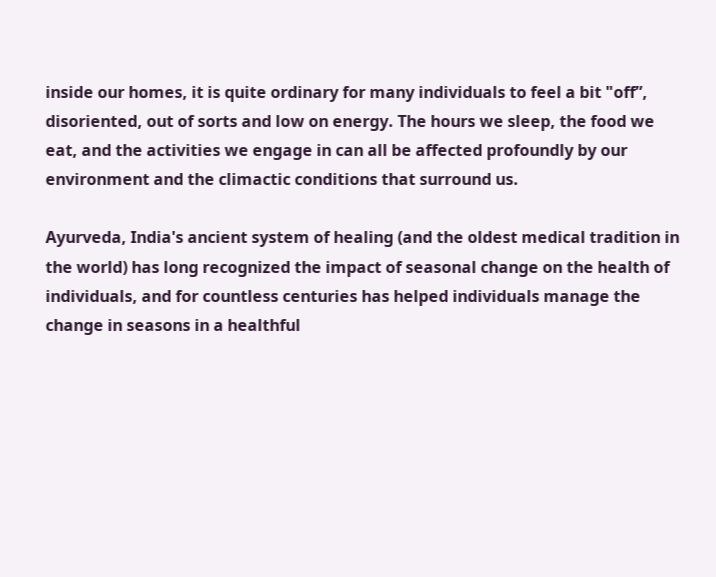inside our homes, it is quite ordinary for many individuals to feel a bit "off”, disoriented, out of sorts and low on energy. The hours we sleep, the food we eat, and the activities we engage in can all be affected profoundly by our environment and the climactic conditions that surround us.

Ayurveda, India's ancient system of healing (and the oldest medical tradition in the world) has long recognized the impact of seasonal change on the health of individuals, and for countless centuries has helped individuals manage the change in seasons in a healthful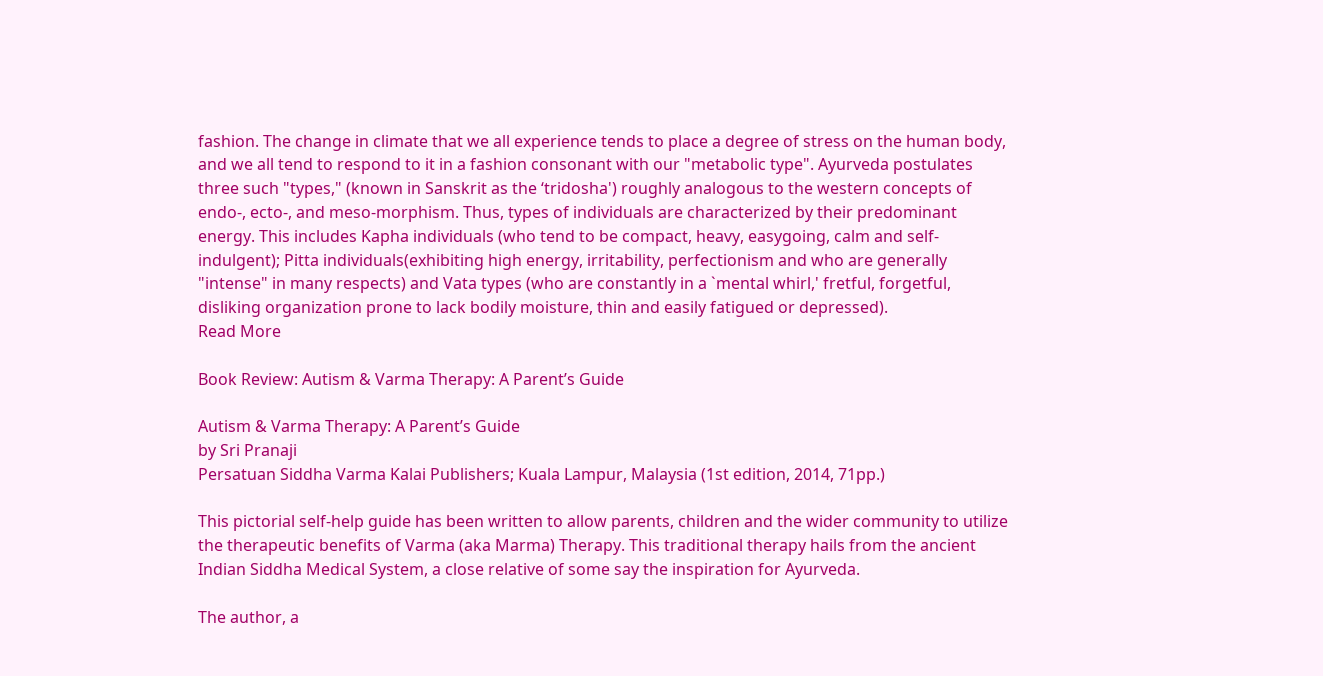fashion. The change in climate that we all experience tends to place a degree of stress on the human body, and we all tend to respond to it in a fashion consonant with our "metabolic type". Ayurveda postulates three such "types," (known in Sanskrit as the ‘tridosha') roughly analogous to the western concepts of endo-, ecto-, and meso-morphism. Thus, types of individuals are characterized by their predominant energy. This includes Kapha individuals (who tend to be compact, heavy, easygoing, calm and self-indulgent); Pitta individuals(exhibiting high energy, irritability, perfectionism and who are generally "intense" in many respects) and Vata types (who are constantly in a `mental whirl,' fretful, forgetful, disliking organization prone to lack bodily moisture, thin and easily fatigued or depressed).
Read More

Book Review: Autism & Varma Therapy: A Parent’s Guide

Autism & Varma Therapy: A Parent’s Guide
by Sri Pranaji
Persatuan Siddha Varma Kalai Publishers; Kuala Lampur, Malaysia (1st edition, 2014, 71pp.)

This pictorial self-help guide has been written to allow parents, children and the wider community to utilize the therapeutic benefits of Varma (aka Marma) Therapy. This traditional therapy hails from the ancient Indian Siddha Medical System, a close relative of some say the inspiration for Ayurveda.

The author, a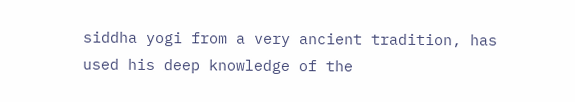siddha yogi from a very ancient tradition, has used his deep knowledge of the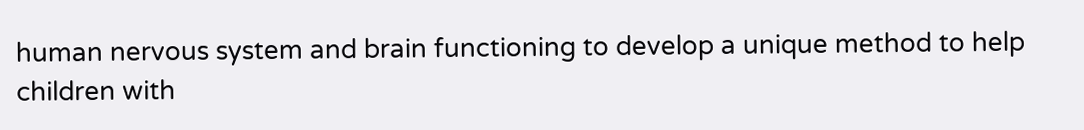human nervous system and brain functioning to develop a unique method to help children with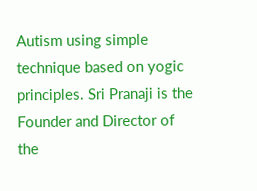Autism using simple technique based on yogic principles. Sri Pranaji is the Founder and Director of the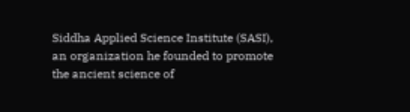Siddha Applied Science Institute (SASI), an organization he founded to promote the ancient science of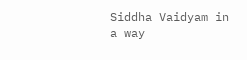Siddha Vaidyam in a way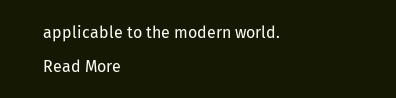applicable to the modern world.
Read More